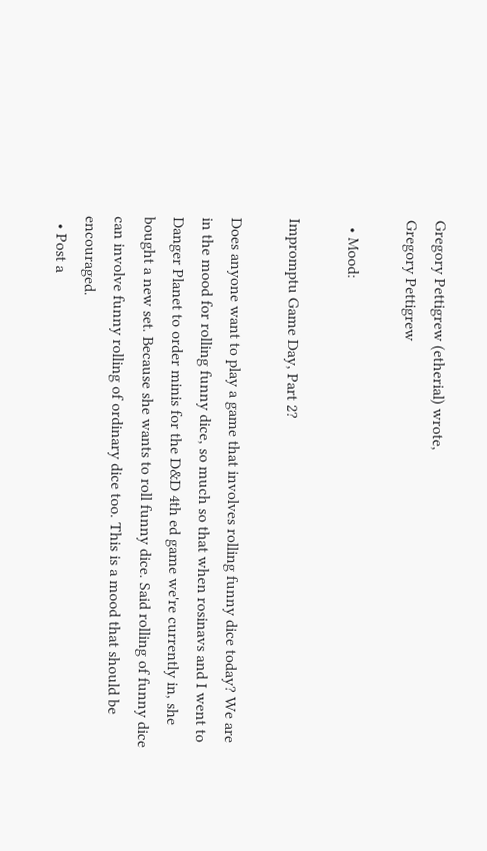Gregory Pettigrew (etherial) wrote,
Gregory Pettigrew

  • Mood:

Impromptu Game Day, Part 2?

Does anyone want to play a game that involves rolling funny dice today? We are in the mood for rolling funny dice, so much so that when rosinavs and I went to Danger Planet to order minis for the D&D 4th ed game we're currently in, she bought a new set. Because she wants to roll funny dice. Said rolling of funny dice can involve funny rolling of ordinary dice too. This is a mood that should be encouraged.
  • Post a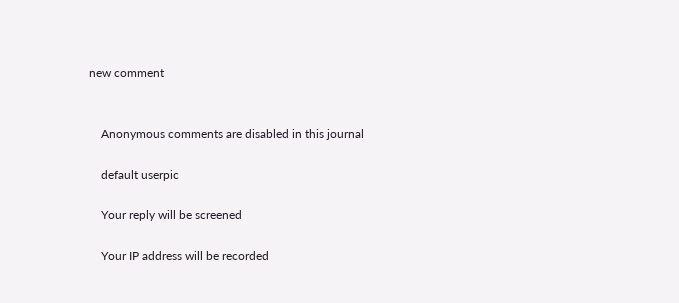new comment


    Anonymous comments are disabled in this journal

    default userpic

    Your reply will be screened

    Your IP address will be recorded